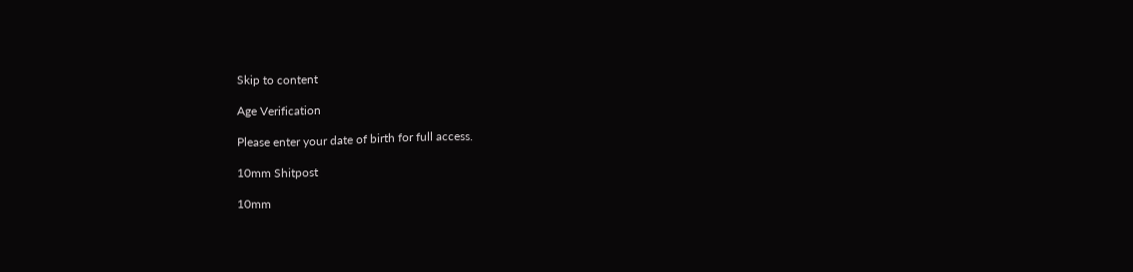Skip to content

Age Verification

Please enter your date of birth for full access.

10mm Shitpost

10mm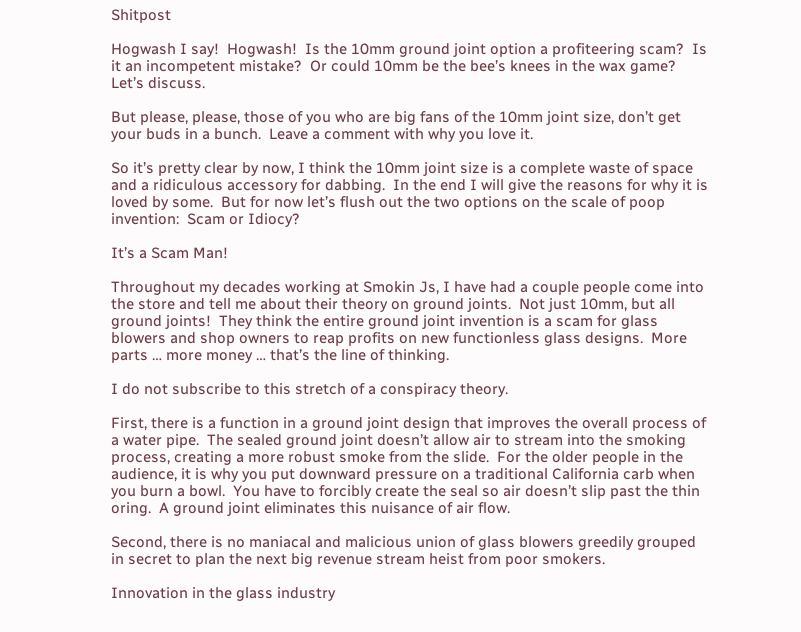Shitpost

Hogwash I say!  Hogwash!  Is the 10mm ground joint option a profiteering scam?  Is it an incompetent mistake?  Or could 10mm be the bee’s knees in the wax game?  Let’s discuss.

But please, please, those of you who are big fans of the 10mm joint size, don’t get your buds in a bunch.  Leave a comment with why you love it.

So it’s pretty clear by now, I think the 10mm joint size is a complete waste of space and a ridiculous accessory for dabbing.  In the end I will give the reasons for why it is loved by some.  But for now let’s flush out the two options on the scale of poop invention:  Scam or Idiocy?

It’s a Scam Man!

Throughout my decades working at Smokin Js, I have had a couple people come into the store and tell me about their theory on ground joints.  Not just 10mm, but all ground joints!  They think the entire ground joint invention is a scam for glass blowers and shop owners to reap profits on new functionless glass designs.  More parts … more money … that’s the line of thinking.

I do not subscribe to this stretch of a conspiracy theory.

First, there is a function in a ground joint design that improves the overall process of a water pipe.  The sealed ground joint doesn’t allow air to stream into the smoking process, creating a more robust smoke from the slide.  For the older people in the audience, it is why you put downward pressure on a traditional California carb when you burn a bowl.  You have to forcibly create the seal so air doesn’t slip past the thin oring.  A ground joint eliminates this nuisance of air flow.

Second, there is no maniacal and malicious union of glass blowers greedily grouped in secret to plan the next big revenue stream heist from poor smokers.

Innovation in the glass industry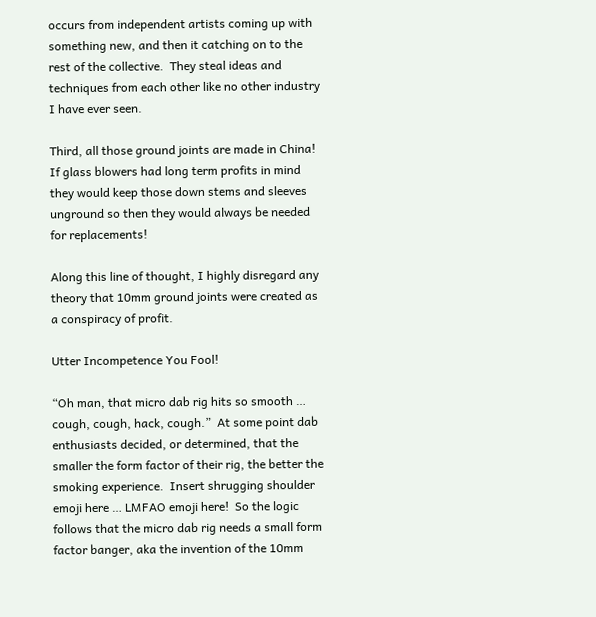occurs from independent artists coming up with something new, and then it catching on to the rest of the collective.  They steal ideas and techniques from each other like no other industry I have ever seen.

Third, all those ground joints are made in China!  If glass blowers had long term profits in mind they would keep those down stems and sleeves unground so then they would always be needed for replacements!

Along this line of thought, I highly disregard any theory that 10mm ground joints were created as a conspiracy of profit.

Utter Incompetence You Fool!

“Oh man, that micro dab rig hits so smooth … cough, cough, hack, cough.”  At some point dab enthusiasts decided, or determined, that the smaller the form factor of their rig, the better the smoking experience.  Insert shrugging shoulder emoji here … LMFAO emoji here!  So the logic follows that the micro dab rig needs a small form factor banger, aka the invention of the 10mm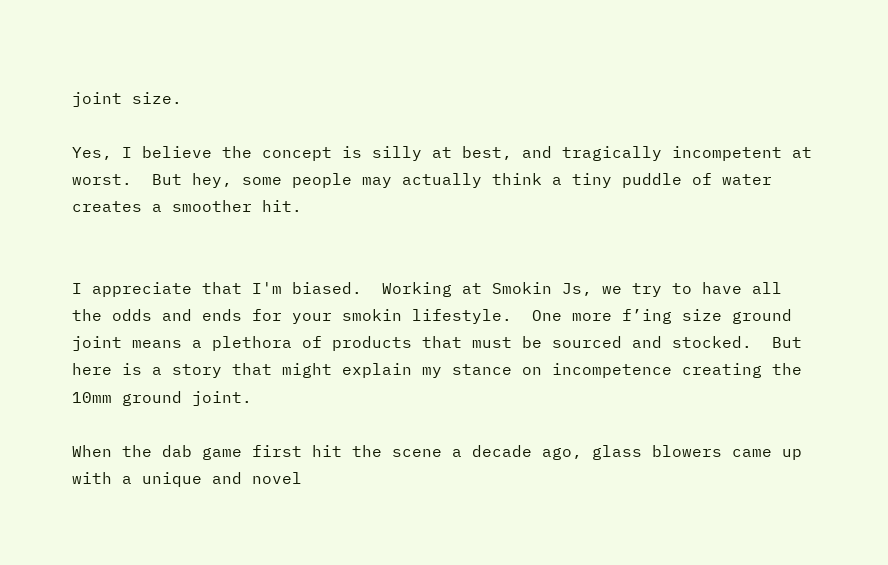joint size.

Yes, I believe the concept is silly at best, and tragically incompetent at worst.  But hey, some people may actually think a tiny puddle of water creates a smoother hit.


I appreciate that I'm biased.  Working at Smokin Js, we try to have all the odds and ends for your smokin lifestyle.  One more f’ing size ground joint means a plethora of products that must be sourced and stocked.  But here is a story that might explain my stance on incompetence creating the 10mm ground joint.

When the dab game first hit the scene a decade ago, glass blowers came up with a unique and novel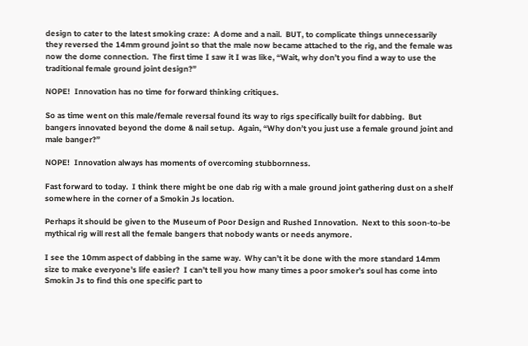design to cater to the latest smoking craze:  A dome and a nail.  BUT, to complicate things unnecessarily they reversed the 14mm ground joint so that the male now became attached to the rig, and the female was now the dome connection.  The first time I saw it I was like, “Wait, why don’t you find a way to use the traditional female ground joint design?”

NOPE!  Innovation has no time for forward thinking critiques.

So as time went on this male/female reversal found its way to rigs specifically built for dabbing.  But bangers innovated beyond the dome & nail setup.  Again, “Why don’t you just use a female ground joint and male banger?”

NOPE!  Innovation always has moments of overcoming stubbornness.

Fast forward to today.  I think there might be one dab rig with a male ground joint gathering dust on a shelf somewhere in the corner of a Smokin Js location.

Perhaps it should be given to the Museum of Poor Design and Rushed Innovation.  Next to this soon-to-be mythical rig will rest all the female bangers that nobody wants or needs anymore.

I see the 10mm aspect of dabbing in the same way.  Why can’t it be done with the more standard 14mm size to make everyone’s life easier?  I can’t tell you how many times a poor smoker’s soul has come into Smokin Js to find this one specific part to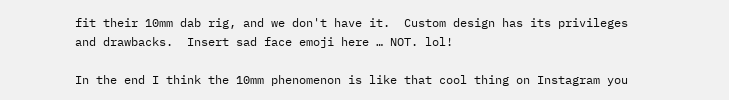fit their 10mm dab rig, and we don't have it.  Custom design has its privileges and drawbacks.  Insert sad face emoji here … NOT. lol!

In the end I think the 10mm phenomenon is like that cool thing on Instagram you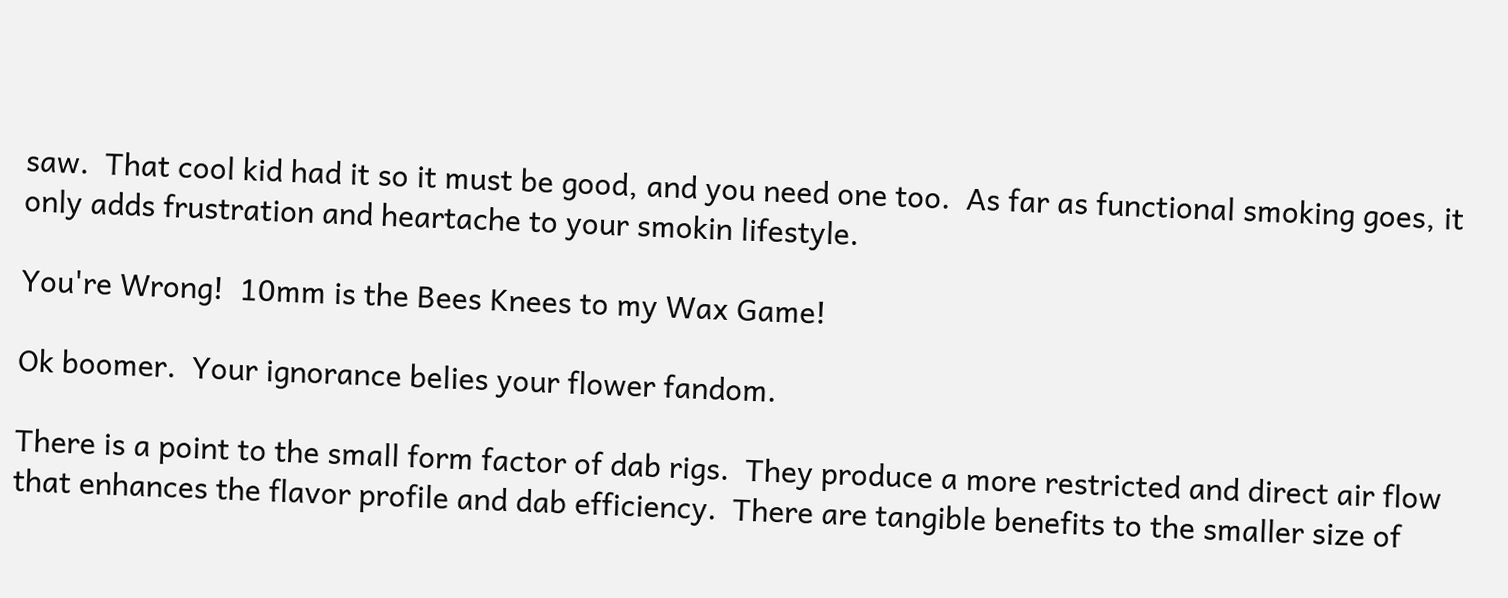saw.  That cool kid had it so it must be good, and you need one too.  As far as functional smoking goes, it only adds frustration and heartache to your smokin lifestyle.

You're Wrong!  10mm is the Bees Knees to my Wax Game!

Ok boomer.  Your ignorance belies your flower fandom.

There is a point to the small form factor of dab rigs.  They produce a more restricted and direct air flow that enhances the flavor profile and dab efficiency.  There are tangible benefits to the smaller size of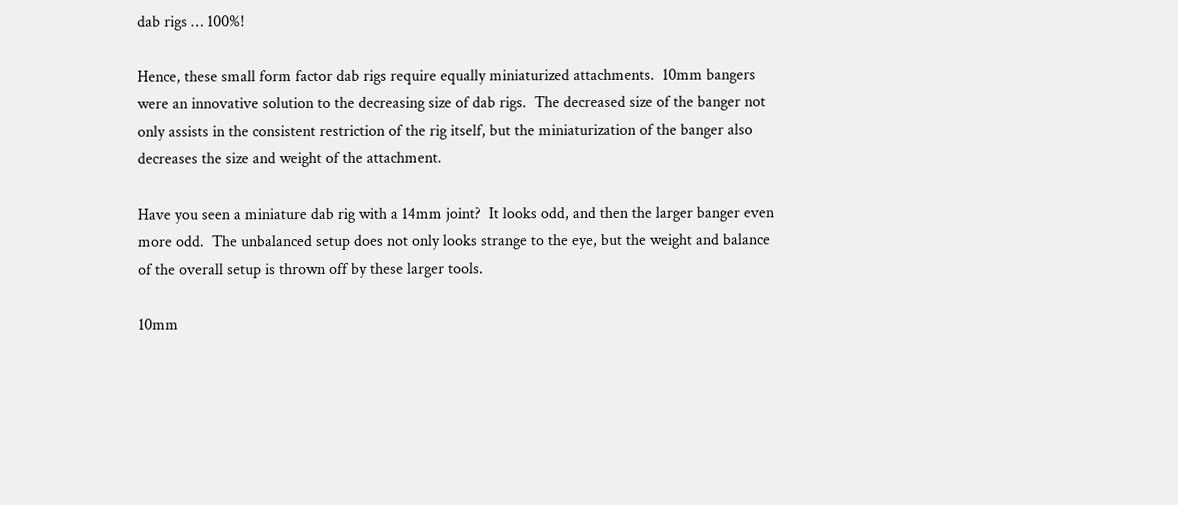dab rigs … 100%!

Hence, these small form factor dab rigs require equally miniaturized attachments.  10mm bangers were an innovative solution to the decreasing size of dab rigs.  The decreased size of the banger not only assists in the consistent restriction of the rig itself, but the miniaturization of the banger also decreases the size and weight of the attachment.

Have you seen a miniature dab rig with a 14mm joint?  It looks odd, and then the larger banger even more odd.  The unbalanced setup does not only looks strange to the eye, but the weight and balance of the overall setup is thrown off by these larger tools.

10mm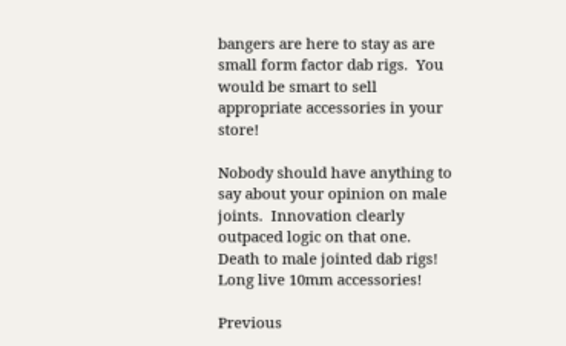bangers are here to stay as are small form factor dab rigs.  You would be smart to sell appropriate accessories in your store!

Nobody should have anything to say about your opinion on male joints.  Innovation clearly outpaced logic on that one.  Death to male jointed dab rigs!  Long live 10mm accessories!

Previous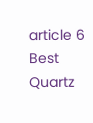article 6 Best Quartz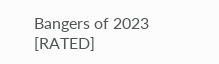Bangers of 2023 [RATED]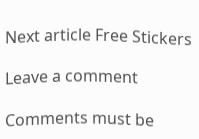Next article Free Stickers

Leave a comment

Comments must be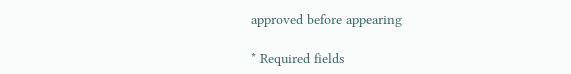approved before appearing

* Required fields